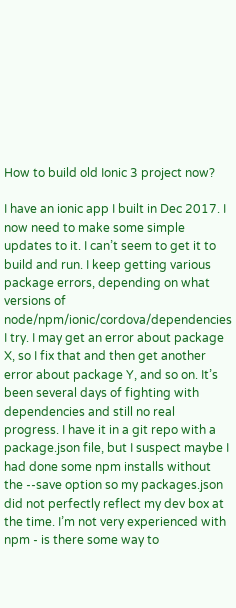How to build old Ionic 3 project now?

I have an ionic app I built in Dec 2017. I now need to make some simple updates to it. I can’t seem to get it to build and run. I keep getting various package errors, depending on what versions of node/npm/ionic/cordova/dependencies I try. I may get an error about package X, so I fix that and then get another error about package Y, and so on. It’s been several days of fighting with dependencies and still no real progress. I have it in a git repo with a package.json file, but I suspect maybe I had done some npm installs without the --save option so my packages.json did not perfectly reflect my dev box at the time. I’m not very experienced with npm - is there some way to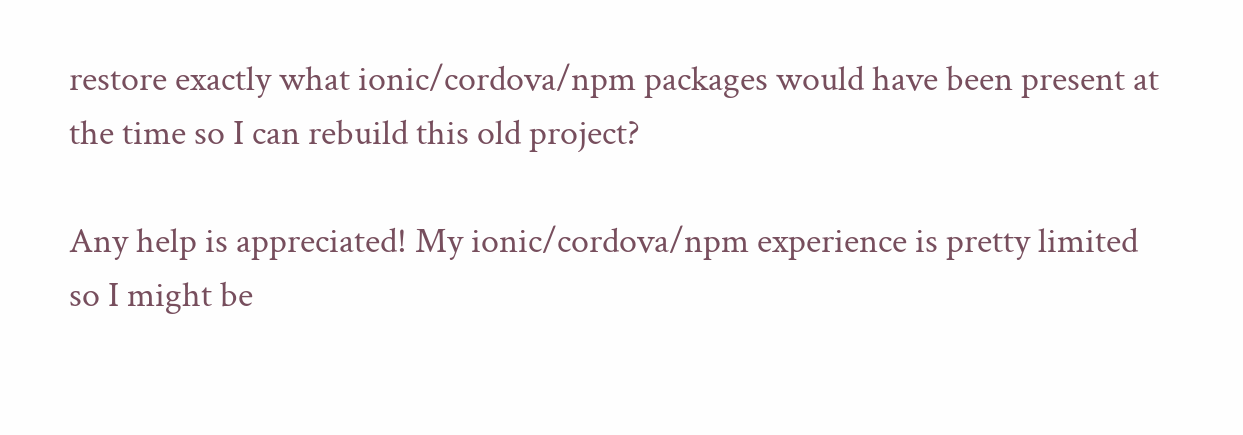restore exactly what ionic/cordova/npm packages would have been present at the time so I can rebuild this old project?

Any help is appreciated! My ionic/cordova/npm experience is pretty limited so I might be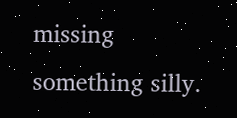missing something silly.